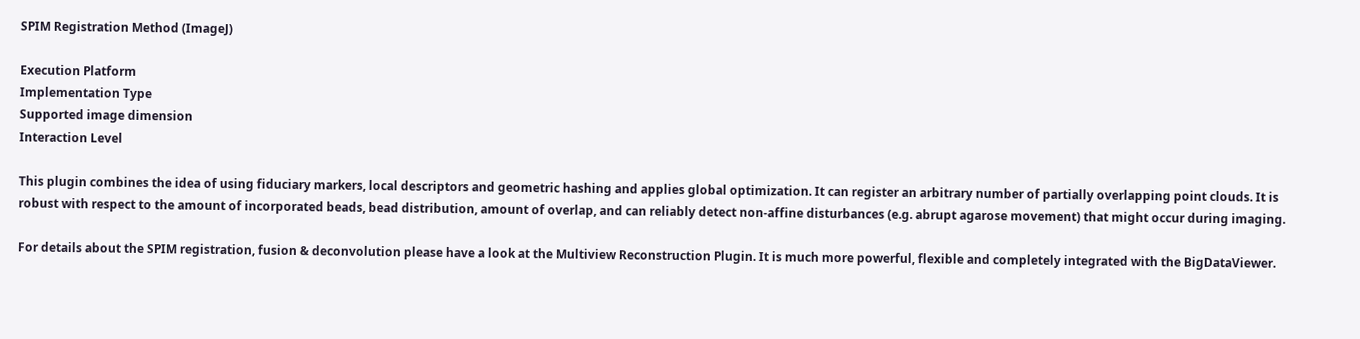SPIM Registration Method (ImageJ)

Execution Platform
Implementation Type
Supported image dimension
Interaction Level

This plugin combines the idea of using fiduciary markers, local descriptors and geometric hashing and applies global optimization. It can register an arbitrary number of partially overlapping point clouds. It is robust with respect to the amount of incorporated beads, bead distribution, amount of overlap, and can reliably detect non-affine disturbances (e.g. abrupt agarose movement) that might occur during imaging.

For details about the SPIM registration, fusion & deconvolution please have a look at the Multiview Reconstruction Plugin. It is much more powerful, flexible and completely integrated with the BigDataViewer.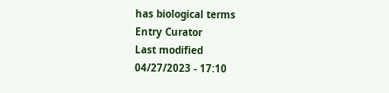has biological terms
Entry Curator
Last modified
04/27/2023 - 17:10